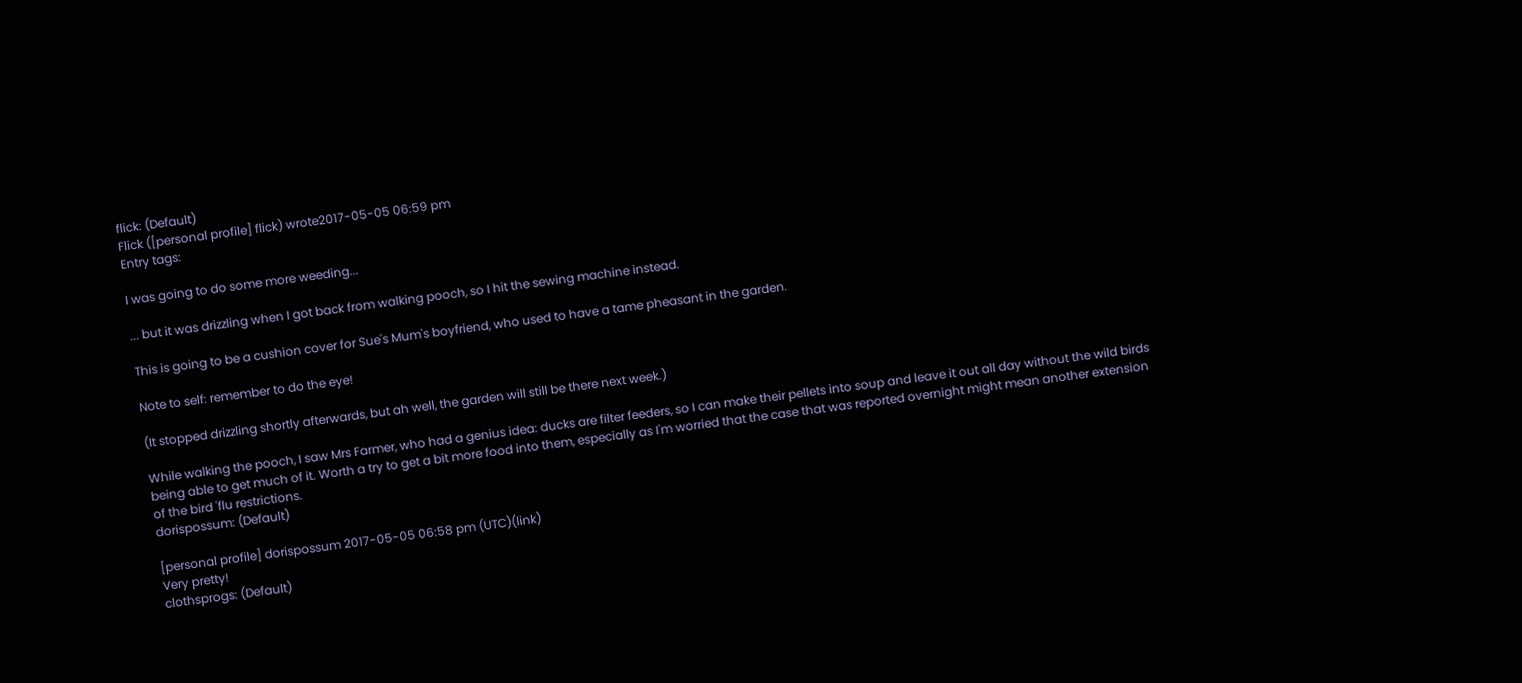flick: (Default)
Flick ([personal profile] flick) wrote2017-05-05 06:59 pm
Entry tags:

I was going to do some more weeding...

... but it was drizzling when I got back from walking pooch, so I hit the sewing machine instead.

This is going to be a cushion cover for Sue's Mum's boyfriend, who used to have a tame pheasant in the garden.

Note to self: remember to do the eye!

(It stopped drizzling shortly afterwards, but ah well, the garden will still be there next week.)

While walking the pooch, I saw Mrs Farmer, who had a genius idea: ducks are filter feeders, so I can make their pellets into soup and leave it out all day without the wild birds being able to get much of it. Worth a try to get a bit more food into them, especially as I'm worried that the case that was reported overnight might mean another extension of the bird 'flu restrictions.
dorispossum: (Default)

[personal profile] dorispossum 2017-05-05 06:58 pm (UTC)(link)
Very pretty!
clothsprogs: (Default)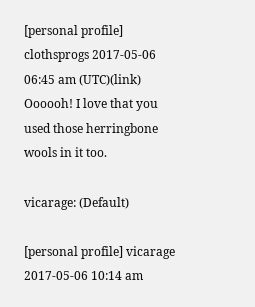[personal profile] clothsprogs 2017-05-06 06:45 am (UTC)(link)
Oooooh! I love that you used those herringbone wools in it too.

vicarage: (Default)

[personal profile] vicarage 2017-05-06 10:14 am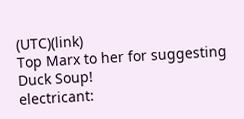(UTC)(link)
Top Marx to her for suggesting Duck Soup!
electricant: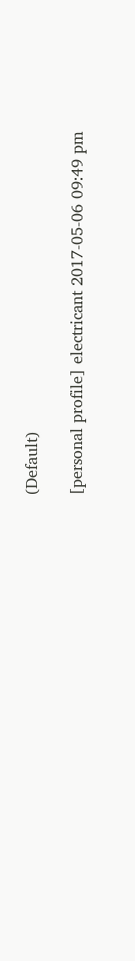(Default)

[personal profile] electricant 2017-05-06 09:49 pm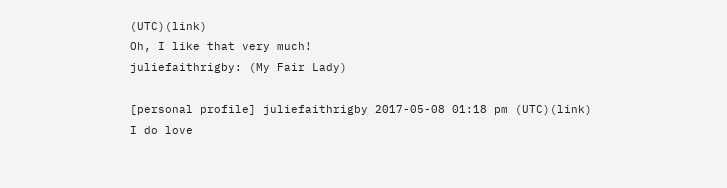(UTC)(link)
Oh, I like that very much!
juliefaithrigby: (My Fair Lady)

[personal profile] juliefaithrigby 2017-05-08 01:18 pm (UTC)(link)
I do love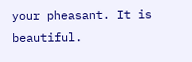your pheasant. It is beautiful.